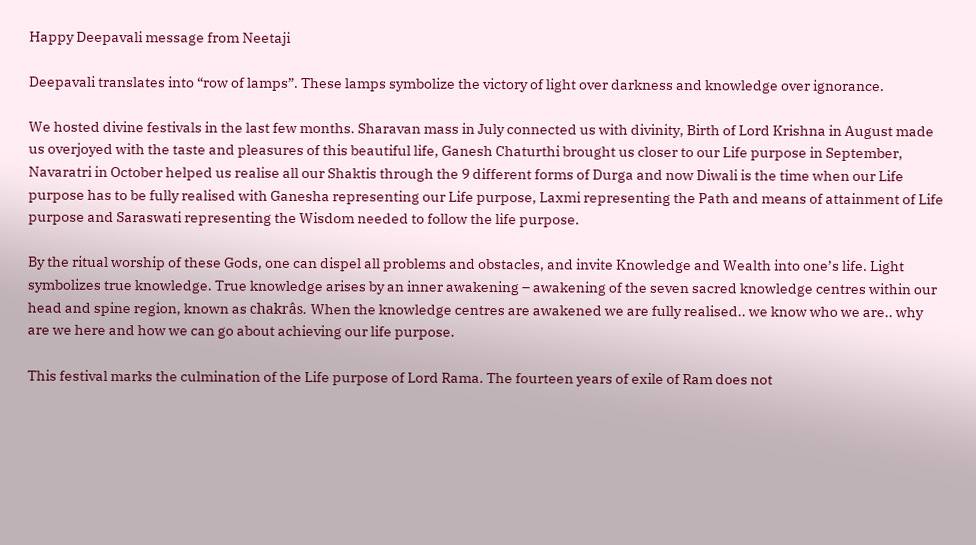Happy Deepavali message from Neetaji

Deepavali translates into “row of lamps”. These lamps symbolize the victory of light over darkness and knowledge over ignorance.

We hosted divine festivals in the last few months. Sharavan mass in July connected us with divinity, Birth of Lord Krishna in August made us overjoyed with the taste and pleasures of this beautiful life, Ganesh Chaturthi brought us closer to our Life purpose in September, Navaratri in October helped us realise all our Shaktis through the 9 different forms of Durga and now Diwali is the time when our Life purpose has to be fully realised with Ganesha representing our Life purpose, Laxmi representing the Path and means of attainment of Life purpose and Saraswati representing the Wisdom needed to follow the life purpose.

By the ritual worship of these Gods, one can dispel all problems and obstacles, and invite Knowledge and Wealth into one’s life. Light symbolizes true knowledge. True knowledge arises by an inner awakening – awakening of the seven sacred knowledge centres within our head and spine region, known as chakrâs. When the knowledge centres are awakened we are fully realised.. we know who we are.. why are we here and how we can go about achieving our life purpose.

This festival marks the culmination of the Life purpose of Lord Rama. The fourteen years of exile of Ram does not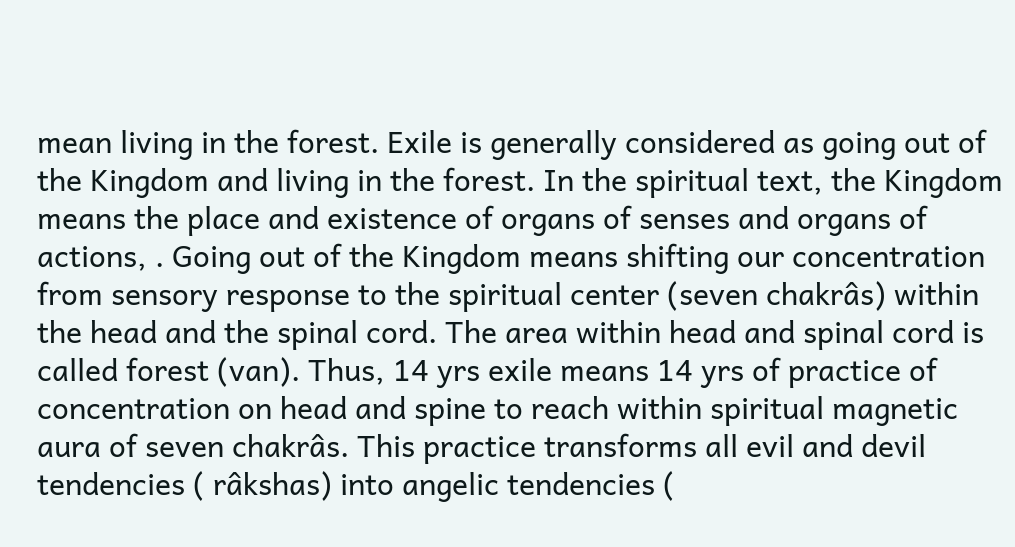mean living in the forest. Exile is generally considered as going out of the Kingdom and living in the forest. In the spiritual text, the Kingdom means the place and existence of organs of senses and organs of actions, . Going out of the Kingdom means shifting our concentration from sensory response to the spiritual center (seven chakrâs) within the head and the spinal cord. The area within head and spinal cord is called forest (van). Thus, 14 yrs exile means 14 yrs of practice of concentration on head and spine to reach within spiritual magnetic aura of seven chakrâs. This practice transforms all evil and devil tendencies ( râkshas) into angelic tendencies (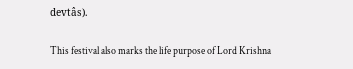devtâs).

This festival also marks the life purpose of Lord Krishna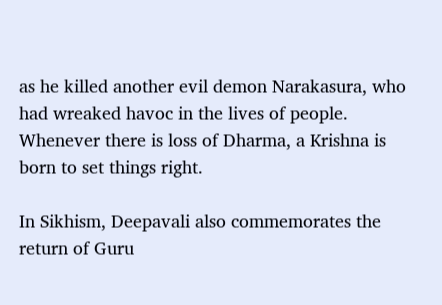as he killed another evil demon Narakasura, who had wreaked havoc in the lives of people. Whenever there is loss of Dharma, a Krishna is born to set things right.

In Sikhism, Deepavali also commemorates the return of Guru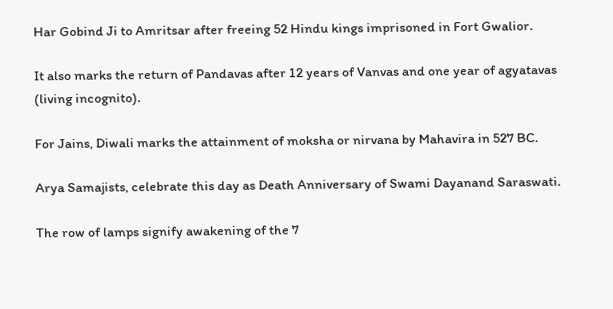Har Gobind Ji to Amritsar after freeing 52 Hindu kings imprisoned in Fort Gwalior.

It also marks the return of Pandavas after 12 years of Vanvas and one year of agyatavas (living incognito).

For Jains, Diwali marks the attainment of moksha or nirvana by Mahavira in 527 BC.

Arya Samajists, celebrate this day as Death Anniversary of Swami Dayanand Saraswati.

The row of lamps signify awakening of the 7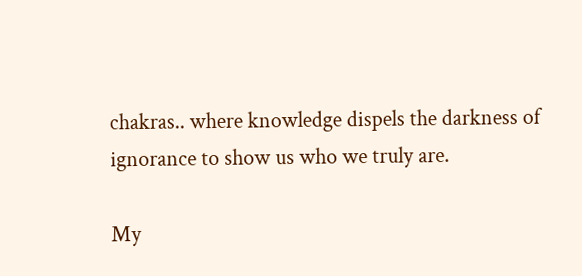chakras.. where knowledge dispels the darkness of ignorance to show us who we truly are.

My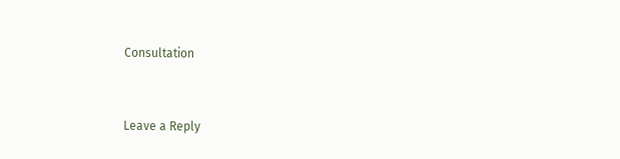Consultation


Leave a Reply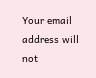Your email address will not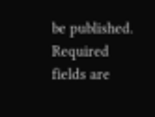be published. Required fields are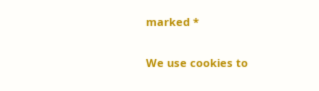marked *

We use cookies to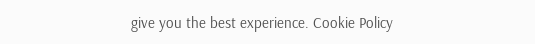give you the best experience. Cookie Policy